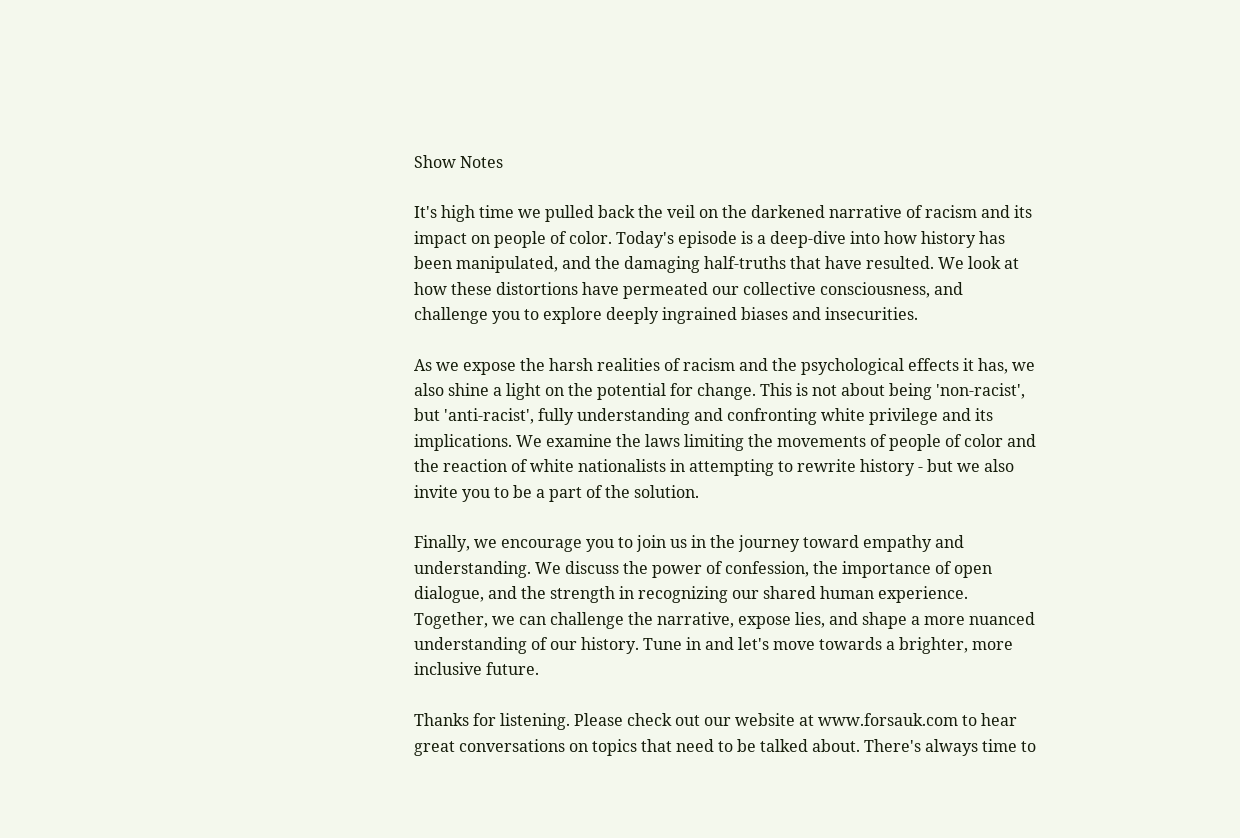Show Notes

It's high time we pulled back the veil on the darkened narrative of racism and its impact on people of color. Today's episode is a deep-dive into how history has been manipulated, and the damaging half-truths that have resulted. We look at how these distortions have permeated our collective consciousness, and challenge you to explore deeply ingrained biases and insecurities.

As we expose the harsh realities of racism and the psychological effects it has, we also shine a light on the potential for change. This is not about being 'non-racist', but 'anti-racist', fully understanding and confronting white privilege and its implications. We examine the laws limiting the movements of people of color and the reaction of white nationalists in attempting to rewrite history - but we also invite you to be a part of the solution.

Finally, we encourage you to join us in the journey toward empathy and understanding. We discuss the power of confession, the importance of open dialogue, and the strength in recognizing our shared human experience. Together, we can challenge the narrative, expose lies, and shape a more nuanced understanding of our history. Tune in and let's move towards a brighter, more inclusive future.

Thanks for listening. Please check out our website at www.forsauk.com to hear great conversations on topics that need to be talked about. There's always time to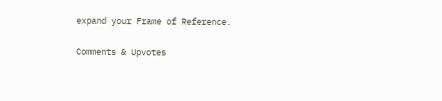expand your Frame of Reference.

Comments & Upvotes